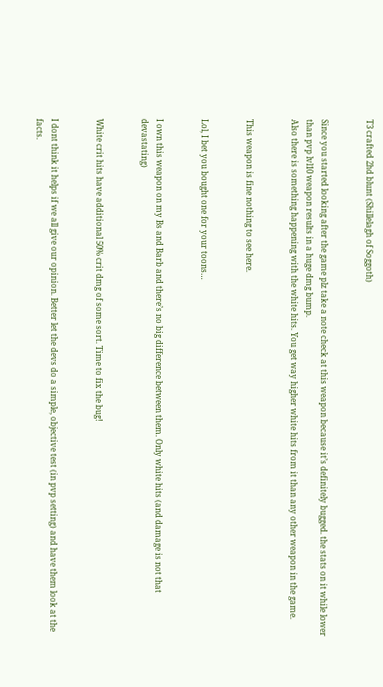T3 crafted 2hd blunt (Shillelagh of Soggoth)


Since you started looking after the game plz take a note check at this weapon because it’s definitely bugged. the stats on it while lower than pvp lvl10 weapon results in a huge dmg bump.
Also there is something happening with the white hits. You get way higher white hits from it than any other weapon in the game.


This weapon is fine nothing to see here.


Lol, I bet you bought one for your toons…


I own this weapon on my Bs and Barb and there’s no big difference between them. Only white hits (and damage is not that devastating)


White crit hits have additional 50% crit dmg of some sort. Time to fix the bug!


I dont think it helps if we all give our opinion. Better let the devs do a simple, objective test (in pvp setting) and have them look at the facts.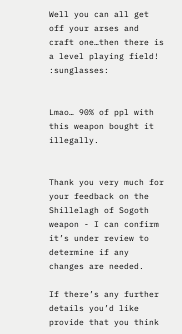Well you can all get off your arses and craft one…then there is a level playing field! :sunglasses:


Lmao… 90% of ppl with this weapon bought it illegally.


Thank you very much for your feedback on the Shillelagh of Sogoth weapon - I can confirm it’s under review to determine if any changes are needed.

If there’s any further details you’d like provide that you think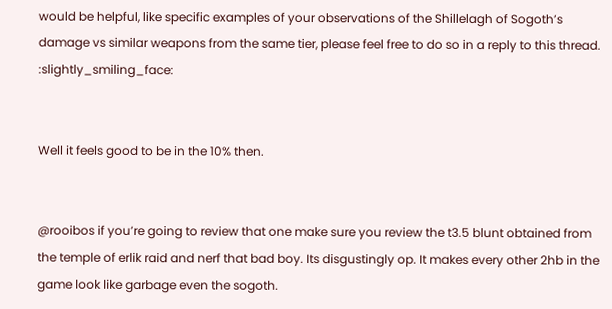would be helpful, like specific examples of your observations of the Shillelagh of Sogoth’s damage vs similar weapons from the same tier, please feel free to do so in a reply to this thread. :slightly_smiling_face:


Well it feels good to be in the 10% then.


@rooibos if you’re going to review that one make sure you review the t3.5 blunt obtained from the temple of erlik raid and nerf that bad boy. Its disgustingly op. It makes every other 2hb in the game look like garbage even the sogoth.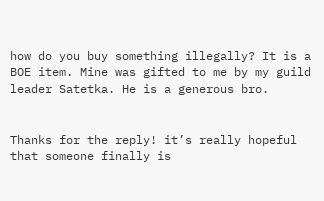how do you buy something illegally? It is a BOE item. Mine was gifted to me by my guild leader Satetka. He is a generous bro.


Thanks for the reply! it’s really hopeful that someone finally is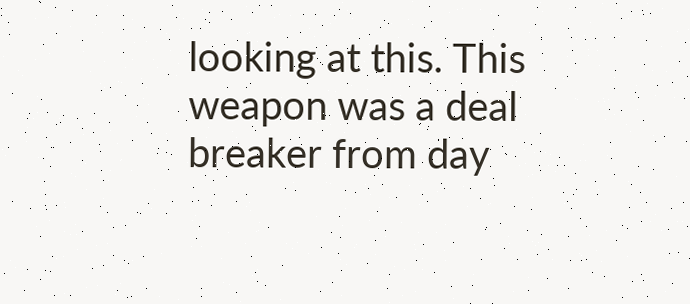looking at this. This weapon was a deal breaker from day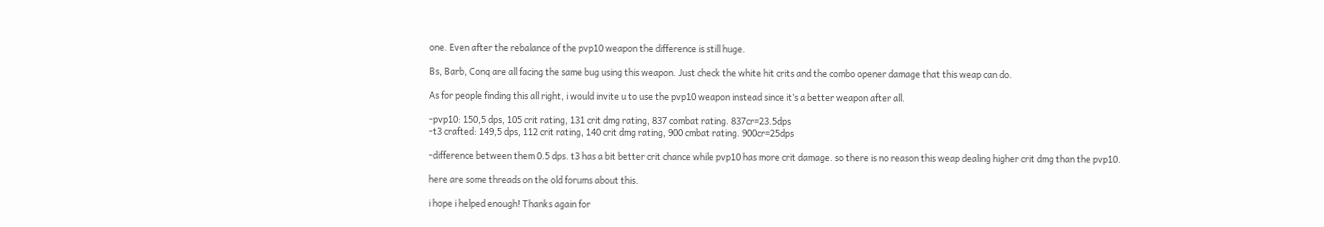one. Even after the rebalance of the pvp10 weapon the difference is still huge.

Bs, Barb, Conq are all facing the same bug using this weapon. Just check the white hit crits and the combo opener damage that this weap can do.

As for people finding this all right, i would invite u to use the pvp10 weapon instead since it’s a better weapon after all.

-pvp10: 150,5 dps, 105 crit rating, 131 crit dmg rating, 837 combat rating. 837cr=23.5dps
-t3 crafted: 149,5 dps, 112 crit rating, 140 crit dmg rating, 900 cmbat rating. 900cr=25dps

-difference between them 0.5 dps. t3 has a bit better crit chance while pvp10 has more crit damage. so there is no reason this weap dealing higher crit dmg than the pvp10.

here are some threads on the old forums about this.

i hope i helped enough! Thanks again for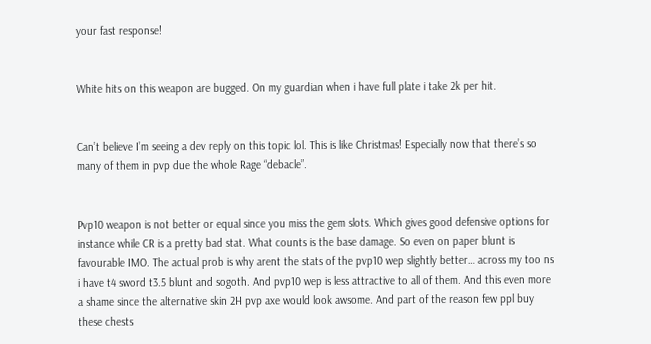your fast response!


White hits on this weapon are bugged. On my guardian when i have full plate i take 2k per hit.


Can’t believe I’m seeing a dev reply on this topic lol. This is like Christmas! Especially now that there’s so many of them in pvp due the whole Rage “debacle”.


Pvp10 weapon is not better or equal since you miss the gem slots. Which gives good defensive options for instance while CR is a pretty bad stat. What counts is the base damage. So even on paper blunt is favourable IMO. The actual prob is why arent the stats of the pvp10 wep slightly better… across my too ns i have t4 sword t3.5 blunt and sogoth. And pvp10 wep is less attractive to all of them. And this even more a shame since the alternative skin 2H pvp axe would look awsome. And part of the reason few ppl buy these chests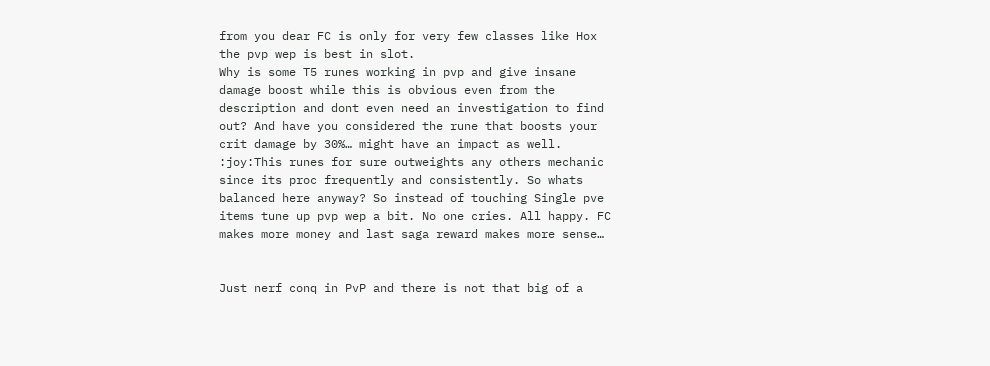from you dear FC is only for very few classes like Hox the pvp wep is best in slot.
Why is some T5 runes working in pvp and give insane damage boost while this is obvious even from the description and dont even need an investigation to find out? And have you considered the rune that boosts your crit damage by 30%… might have an impact as well. :joy:This runes for sure outweights any others mechanic since its proc frequently and consistently. So whats balanced here anyway? So instead of touching Single pve items tune up pvp wep a bit. No one cries. All happy. FC makes more money and last saga reward makes more sense…


Just nerf conq in PvP and there is not that big of a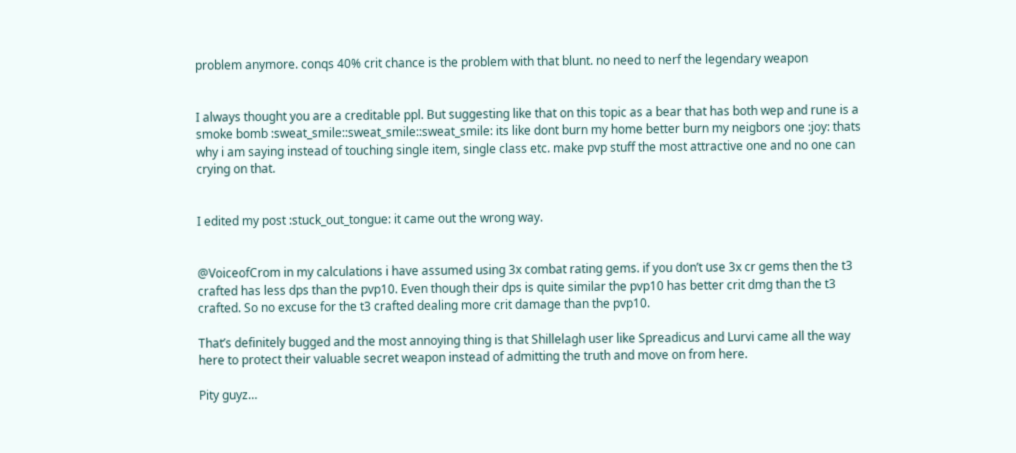problem anymore. conqs 40% crit chance is the problem with that blunt. no need to nerf the legendary weapon


I always thought you are a creditable ppl. But suggesting like that on this topic as a bear that has both wep and rune is a smoke bomb :sweat_smile::sweat_smile::sweat_smile: its like dont burn my home better burn my neigbors one :joy: thats why i am saying instead of touching single item, single class etc. make pvp stuff the most attractive one and no one can crying on that.


I edited my post :stuck_out_tongue: it came out the wrong way.


@VoiceofCrom in my calculations i have assumed using 3x combat rating gems. if you don’t use 3x cr gems then the t3 crafted has less dps than the pvp10. Even though their dps is quite similar the pvp10 has better crit dmg than the t3 crafted. So no excuse for the t3 crafted dealing more crit damage than the pvp10.

That’s definitely bugged and the most annoying thing is that Shillelagh user like Spreadicus and Lurvi came all the way here to protect their valuable secret weapon instead of admitting the truth and move on from here.

Pity guyz…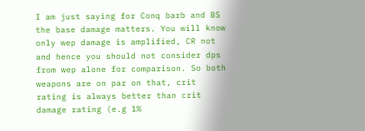I am just saying for Conq barb and BS the base damage matters. You will know only wep damage is amplified, CR not and hence you should not consider dps from wep alone for comparison. So both weapons are on par on that, crit rating is always better than crit damage rating (e.g 1%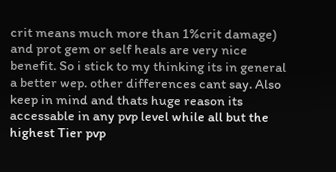crit means much more than 1%crit damage) and prot gem or self heals are very nice benefit. So i stick to my thinking its in general a better wep. other differences cant say. Also keep in mind and thats huge reason its accessable in any pvp level while all but the highest Tier pvp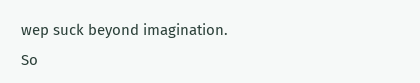wep suck beyond imagination. So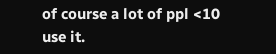of course a lot of ppl <10 use it.